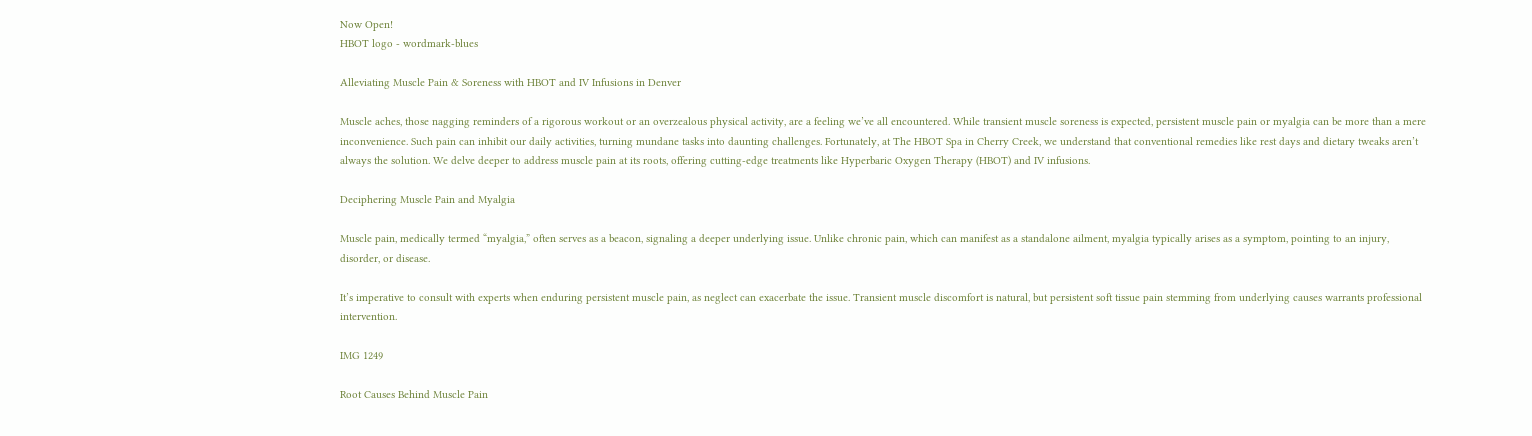Now Open!
HBOT logo - wordmark-blues

Alleviating Muscle Pain & Soreness with HBOT and IV Infusions in Denver

Muscle aches, those nagging reminders of a rigorous workout or an overzealous physical activity, are a feeling we’ve all encountered. While transient muscle soreness is expected, persistent muscle pain or myalgia can be more than a mere inconvenience. Such pain can inhibit our daily activities, turning mundane tasks into daunting challenges. Fortunately, at The HBOT Spa in Cherry Creek, we understand that conventional remedies like rest days and dietary tweaks aren’t always the solution. We delve deeper to address muscle pain at its roots, offering cutting-edge treatments like Hyperbaric Oxygen Therapy (HBOT) and IV infusions.

Deciphering Muscle Pain and Myalgia

Muscle pain, medically termed “myalgia,” often serves as a beacon, signaling a deeper underlying issue. Unlike chronic pain, which can manifest as a standalone ailment, myalgia typically arises as a symptom, pointing to an injury, disorder, or disease.

It’s imperative to consult with experts when enduring persistent muscle pain, as neglect can exacerbate the issue. Transient muscle discomfort is natural, but persistent soft tissue pain stemming from underlying causes warrants professional intervention.

IMG 1249

Root Causes Behind Muscle Pain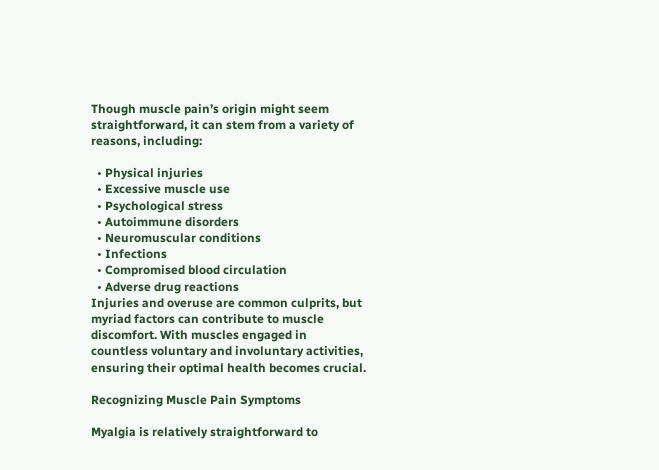Though muscle pain’s origin might seem straightforward, it can stem from a variety of reasons, including:

  • Physical injuries
  • Excessive muscle use
  • Psychological stress
  • Autoimmune disorders
  • Neuromuscular conditions
  • Infections
  • Compromised blood circulation
  • Adverse drug reactions
Injuries and overuse are common culprits, but myriad factors can contribute to muscle discomfort. With muscles engaged in countless voluntary and involuntary activities, ensuring their optimal health becomes crucial.

Recognizing Muscle Pain Symptoms

Myalgia is relatively straightforward to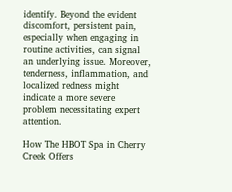identify. Beyond the evident discomfort, persistent pain, especially when engaging in routine activities, can signal an underlying issue. Moreover, tenderness, inflammation, and localized redness might indicate a more severe problem necessitating expert attention.

How The HBOT Spa in Cherry Creek Offers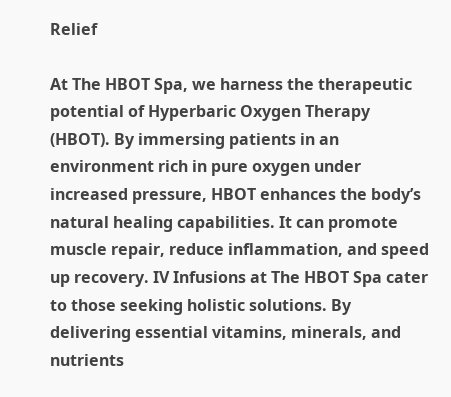Relief

At The HBOT Spa, we harness the therapeutic potential of Hyperbaric Oxygen Therapy (HBOT). By immersing patients in an environment rich in pure oxygen under increased pressure, HBOT enhances the body’s natural healing capabilities. It can promote muscle repair, reduce inflammation, and speed up recovery. IV Infusions at The HBOT Spa cater to those seeking holistic solutions. By delivering essential vitamins, minerals, and nutrients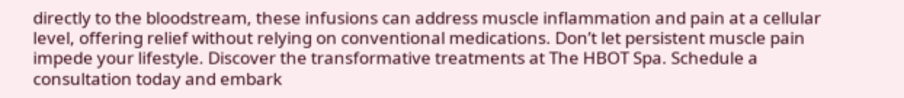directly to the bloodstream, these infusions can address muscle inflammation and pain at a cellular level, offering relief without relying on conventional medications. Don’t let persistent muscle pain impede your lifestyle. Discover the transformative treatments at The HBOT Spa. Schedule a consultation today and embark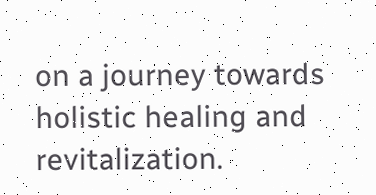on a journey towards holistic healing and revitalization.